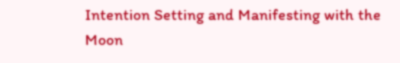Intention Setting and Manifesting with the Moon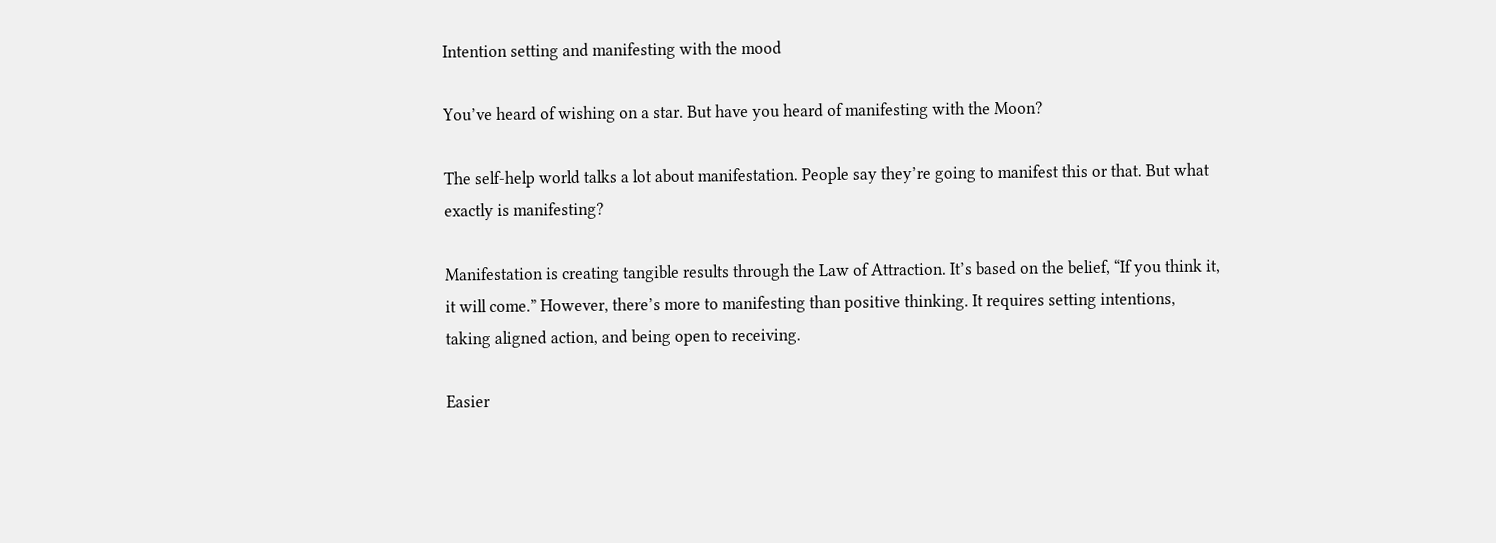Intention setting and manifesting with the mood

You’ve heard of wishing on a star. But have you heard of manifesting with the Moon?

The self-help world talks a lot about manifestation. People say they’re going to manifest this or that. But what exactly is manifesting?

Manifestation is creating tangible results through the Law of Attraction. It’s based on the belief, “If you think it, it will come.” However, there’s more to manifesting than positive thinking. It requires setting intentions, taking aligned action, and being open to receiving.

Easier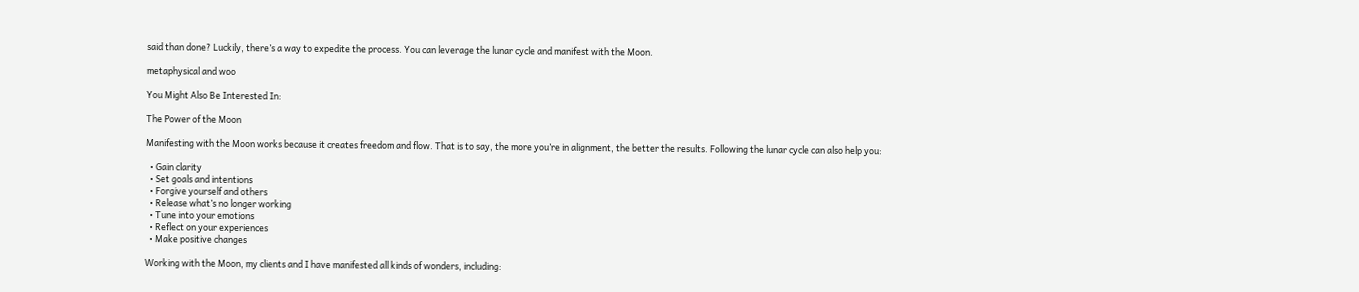said than done? Luckily, there’s a way to expedite the process. You can leverage the lunar cycle and manifest with the Moon.

metaphysical and woo

You Might Also Be Interested In:

The Power of the Moon

Manifesting with the Moon works because it creates freedom and flow. That is to say, the more you’re in alignment, the better the results. Following the lunar cycle can also help you:

  • Gain clarity
  • Set goals and intentions
  • Forgive yourself and others
  • Release what’s no longer working
  • Tune into your emotions
  • Reflect on your experiences
  • Make positive changes

Working with the Moon, my clients and I have manifested all kinds of wonders, including: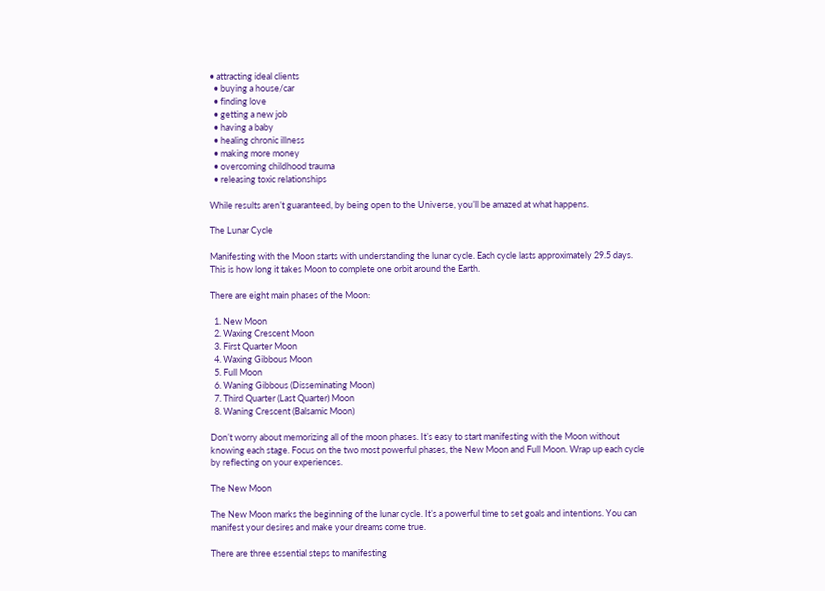• attracting ideal clients
  • buying a house/car
  • finding love
  • getting a new job
  • having a baby
  • healing chronic illness
  • making more money
  • overcoming childhood trauma
  • releasing toxic relationships

While results aren’t guaranteed, by being open to the Universe, you’ll be amazed at what happens.

The Lunar Cycle

Manifesting with the Moon starts with understanding the lunar cycle. Each cycle lasts approximately 29.5 days. This is how long it takes Moon to complete one orbit around the Earth.

There are eight main phases of the Moon:

  1. New Moon
  2. Waxing Crescent Moon
  3. First Quarter Moon
  4. Waxing Gibbous Moon
  5. Full Moon
  6. Waning Gibbous (Disseminating Moon)
  7. Third Quarter (Last Quarter) Moon
  8. Waning Crescent (Balsamic Moon)

Don’t worry about memorizing all of the moon phases. It’s easy to start manifesting with the Moon without knowing each stage. Focus on the two most powerful phases, the New Moon and Full Moon. Wrap up each cycle by reflecting on your experiences.

The New Moon

The New Moon marks the beginning of the lunar cycle. It’s a powerful time to set goals and intentions. You can manifest your desires and make your dreams come true.

There are three essential steps to manifesting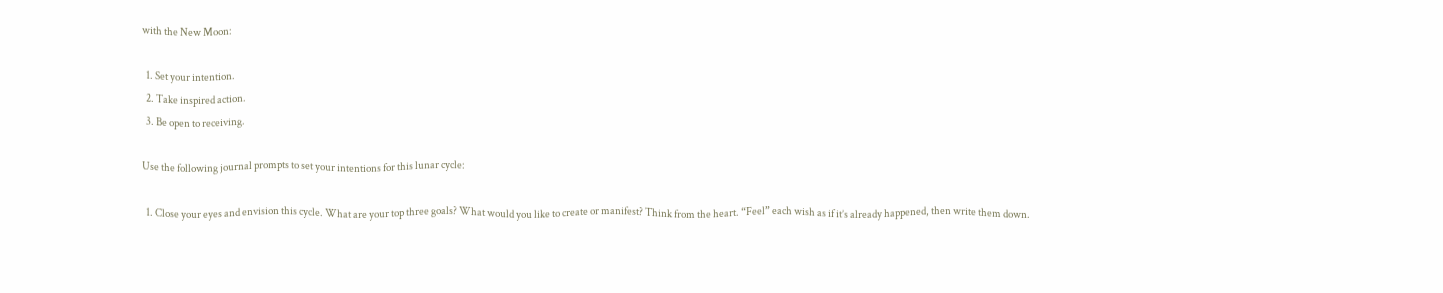with the New Moon:

  1. Set your intention.
  2. Take inspired action.
  3. Be open to receiving.

Use the following journal prompts to set your intentions for this lunar cycle:

  1. Close your eyes and envision this cycle. What are your top three goals? What would you like to create or manifest? Think from the heart. “Feel” each wish as if it’s already happened, then write them down.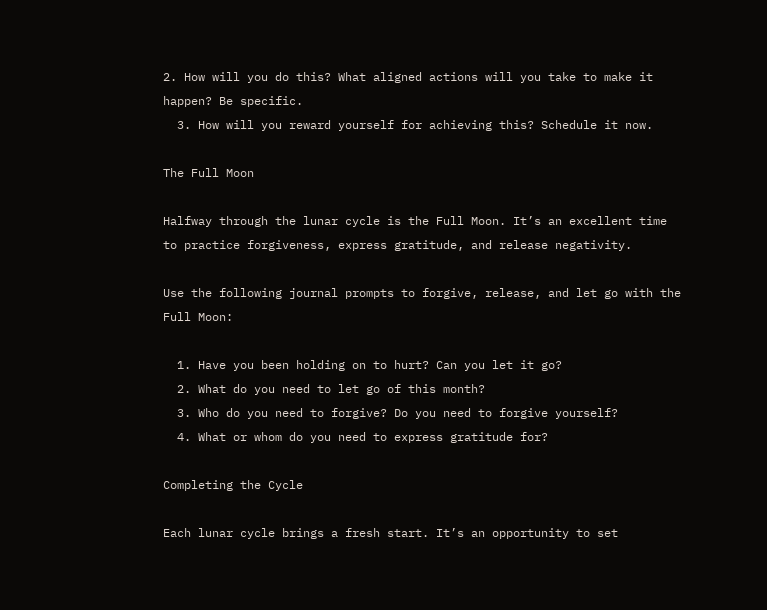2. How will you do this? What aligned actions will you take to make it happen? Be specific.
  3. How will you reward yourself for achieving this? Schedule it now.

The Full Moon

Halfway through the lunar cycle is the Full Moon. It’s an excellent time to practice forgiveness, express gratitude, and release negativity.

Use the following journal prompts to forgive, release, and let go with the Full Moon:

  1. Have you been holding on to hurt? Can you let it go?
  2. What do you need to let go of this month?
  3. Who do you need to forgive? Do you need to forgive yourself?
  4. What or whom do you need to express gratitude for?

Completing the Cycle

Each lunar cycle brings a fresh start. It’s an opportunity to set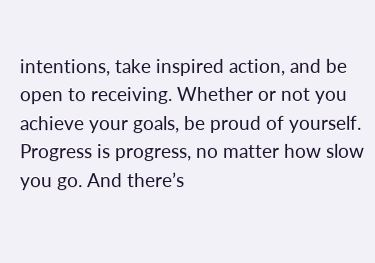intentions, take inspired action, and be open to receiving. Whether or not you achieve your goals, be proud of yourself. Progress is progress, no matter how slow you go. And there’s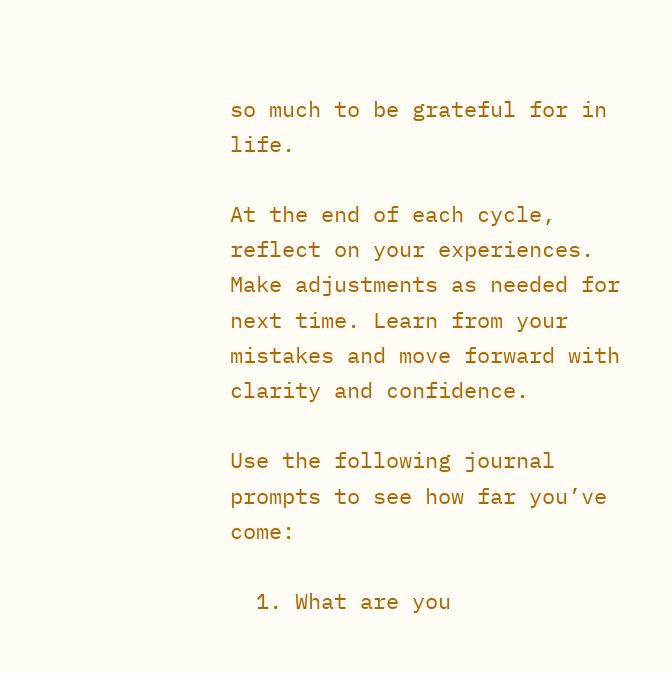so much to be grateful for in life.

At the end of each cycle, reflect on your experiences. Make adjustments as needed for next time. Learn from your mistakes and move forward with clarity and confidence.

Use the following journal prompts to see how far you’ve come:

  1. What are you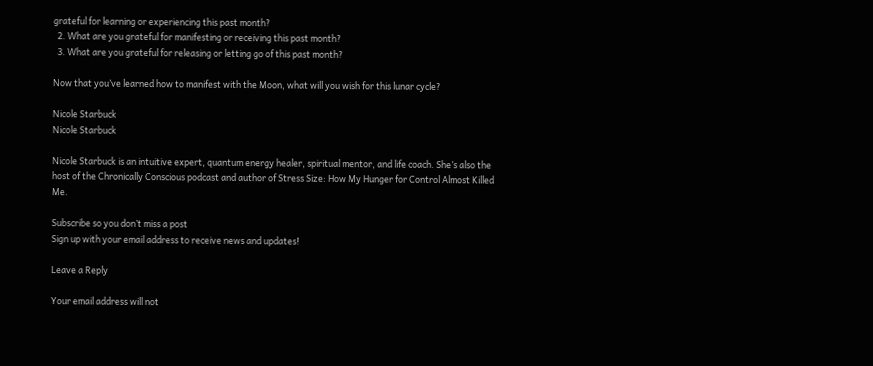grateful for learning or experiencing this past month?
  2. What are you grateful for manifesting or receiving this past month?
  3. What are you grateful for releasing or letting go of this past month?

Now that you’ve learned how to manifest with the Moon, what will you wish for this lunar cycle?

Nicole Starbuck
Nicole Starbuck

Nicole Starbuck is an intuitive expert, quantum energy healer, spiritual mentor, and life coach. She’s also the host of the Chronically Conscious podcast and author of Stress Size: How My Hunger for Control Almost Killed Me.

Subscribe so you don’t miss a post
Sign up with your email address to receive news and updates!

Leave a Reply

Your email address will not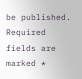be published. Required fields are marked *